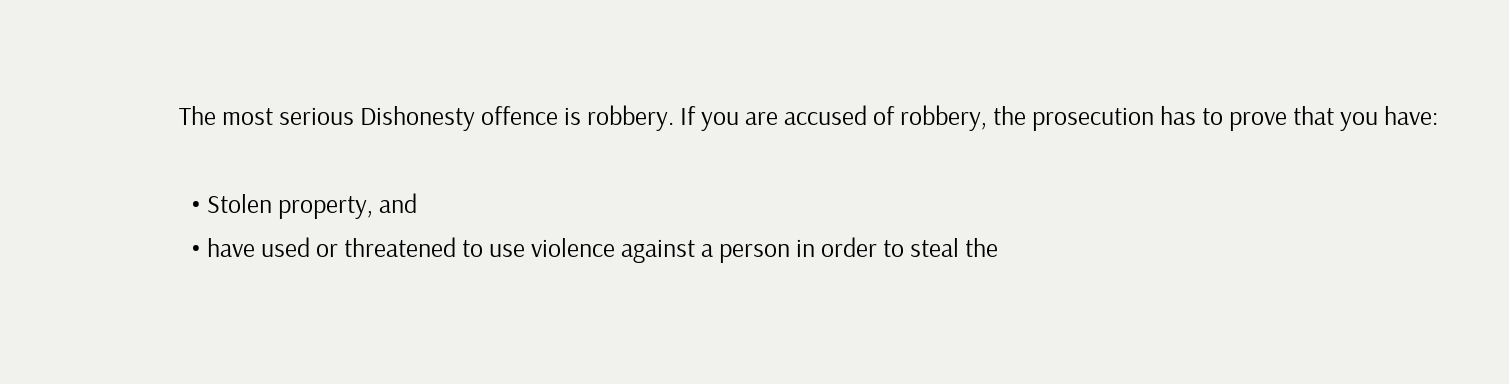The most serious Dishonesty offence is robbery. If you are accused of robbery, the prosecution has to prove that you have:

  • Stolen property, and
  • have used or threatened to use violence against a person in order to steal the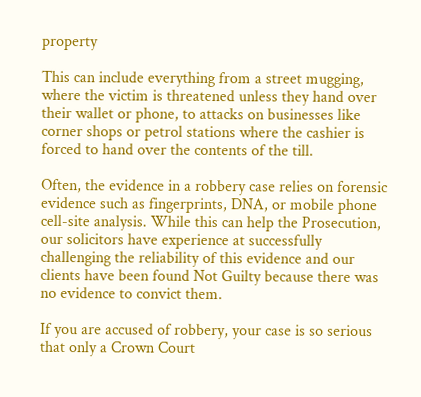property

This can include everything from a street mugging, where the victim is threatened unless they hand over their wallet or phone, to attacks on businesses like corner shops or petrol stations where the cashier is forced to hand over the contents of the till.

Often, the evidence in a robbery case relies on forensic evidence such as fingerprints, DNA, or mobile phone cell-site analysis. While this can help the Prosecution, our solicitors have experience at successfully challenging the reliability of this evidence and our clients have been found Not Guilty because there was no evidence to convict them.

If you are accused of robbery, your case is so serious that only a Crown Court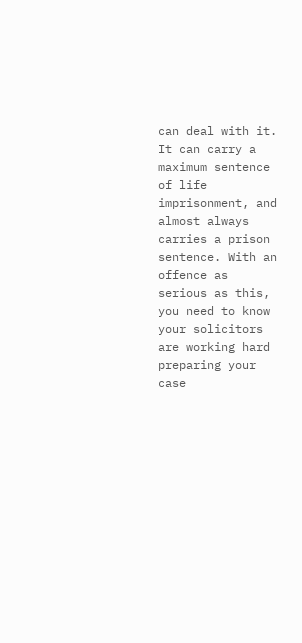can deal with it. It can carry a maximum sentence of life imprisonment, and almost always carries a prison sentence. With an offence as serious as this, you need to know your solicitors are working hard preparing your case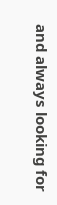and always looking for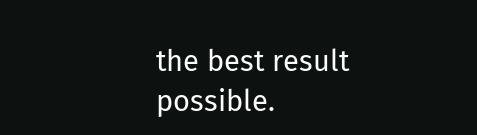the best result possible.